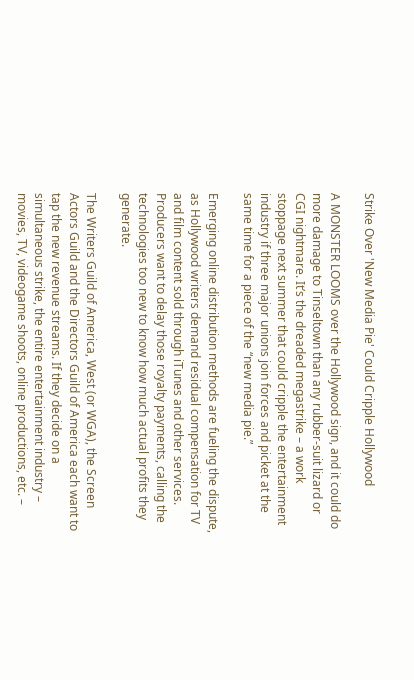Strike Over 'New Media Pie' Could Cripple Hollywood

A MONSTER LOOMS over the Hollywood sign, and it could do more damage to Tinseltown than any rubber-suit lizard or CGI nightmare. It’s the dreaded megastrike – a work stoppage next summer that could cripple the entertainment industry if three major unions join forces and picket at the same time for a piece of the “new media pie.”

Emerging online distribution methods are fueling the dispute, as Hollywood writers demand residual compensation for TV and film content sold through iTunes and other services. Producers want to delay those royalty payments, calling the technologies too new to know how much actual profits they generate.

The Writers Guild of America, West (or WGA), the Screen Actors Guild and the Directors Guild of America each want to tap the new revenue streams. If they decide on a simultaneous strike, the entire entertainment industry – movies, TV, videogame shoots, online productions, etc. –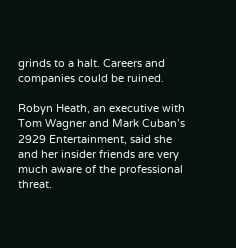grinds to a halt. Careers and companies could be ruined.

Robyn Heath, an executive with Tom Wagner and Mark Cuban’s 2929 Entertainment, said she and her insider friends are very much aware of the professional threat.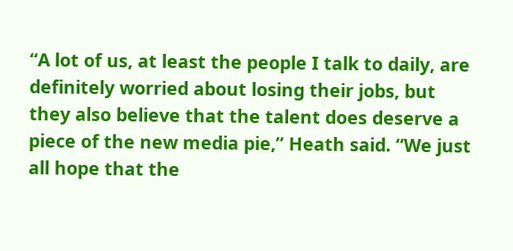“A lot of us, at least the people I talk to daily, are definitely worried about losing their jobs, but they also believe that the talent does deserve a piece of the new media pie,” Heath said. “We just all hope that the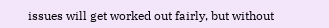issues will get worked out fairly, but without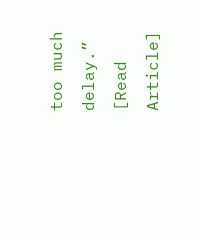too much delay.” [Read Article]